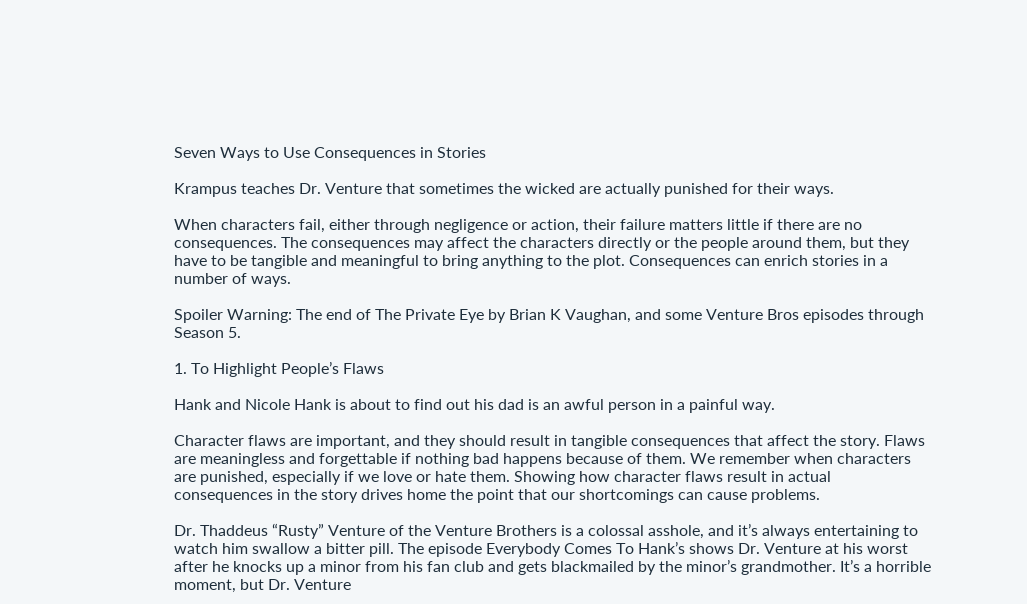Seven Ways to Use Consequences in Stories

Krampus teaches Dr. Venture that sometimes the wicked are actually punished for their ways.

When characters fail, either through negligence or action, their failure matters little if there are no consequences. The consequences may affect the characters directly or the people around them, but they have to be tangible and meaningful to bring anything to the plot. Consequences can enrich stories in a number of ways.

Spoiler Warning: The end of The Private Eye by Brian K Vaughan, and some Venture Bros episodes through Season 5.

1. To Highlight People’s Flaws

Hank and Nicole Hank is about to find out his dad is an awful person in a painful way.

Character flaws are important, and they should result in tangible consequences that affect the story. Flaws are meaningless and forgettable if nothing bad happens because of them. We remember when characters are punished, especially if we love or hate them. Showing how character flaws result in actual consequences in the story drives home the point that our shortcomings can cause problems.

Dr. Thaddeus “Rusty” Venture of the Venture Brothers is a colossal asshole, and it’s always entertaining to watch him swallow a bitter pill. The episode Everybody Comes To Hank’s shows Dr. Venture at his worst after he knocks up a minor from his fan club and gets blackmailed by the minor’s grandmother. It’s a horrible moment, but Dr. Venture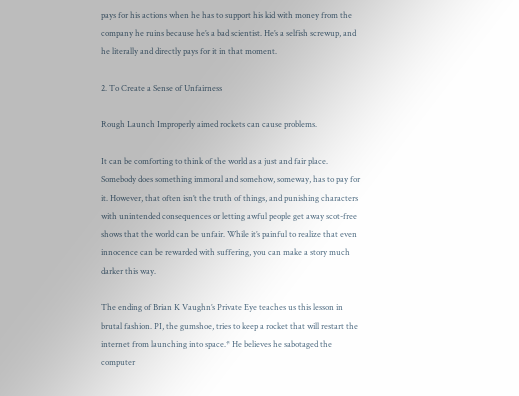pays for his actions when he has to support his kid with money from the company he ruins because he’s a bad scientist. He’s a selfish screwup, and he literally and directly pays for it in that moment.

2. To Create a Sense of Unfairness

Rough Launch Improperly aimed rockets can cause problems.

It can be comforting to think of the world as a just and fair place. Somebody does something immoral and somehow, someway, has to pay for it. However, that often isn’t the truth of things, and punishing characters with unintended consequences or letting awful people get away scot-free shows that the world can be unfair. While it’s painful to realize that even innocence can be rewarded with suffering, you can make a story much darker this way.

The ending of Brian K Vaughn’s Private Eye teaches us this lesson in brutal fashion. PI, the gumshoe, tries to keep a rocket that will restart the internet from launching into space.* He believes he sabotaged the computer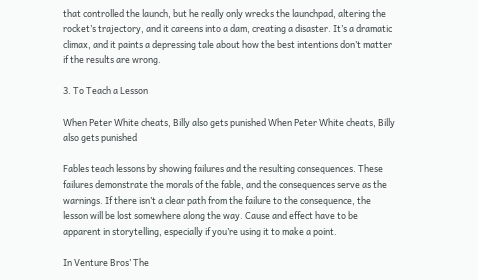that controlled the launch, but he really only wrecks the launchpad, altering the rocket’s trajectory, and it careens into a dam, creating a disaster. It’s a dramatic climax, and it paints a depressing tale about how the best intentions don’t matter if the results are wrong.

3. To Teach a Lesson

When Peter White cheats, Billy also gets punished When Peter White cheats, Billy also gets punished

Fables teach lessons by showing failures and the resulting consequences. These failures demonstrate the morals of the fable, and the consequences serve as the warnings. If there isn’t a clear path from the failure to the consequence, the lesson will be lost somewhere along the way. Cause and effect have to be apparent in storytelling, especially if you’re using it to make a point.

In Venture Bros’ The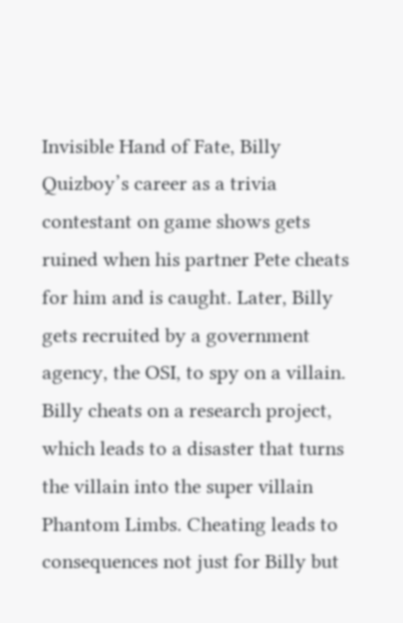Invisible Hand of Fate, Billy Quizboy’s career as a trivia contestant on game shows gets ruined when his partner Pete cheats for him and is caught. Later, Billy gets recruited by a government agency, the OSI, to spy on a villain. Billy cheats on a research project, which leads to a disaster that turns the villain into the super villain Phantom Limbs. Cheating leads to consequences not just for Billy but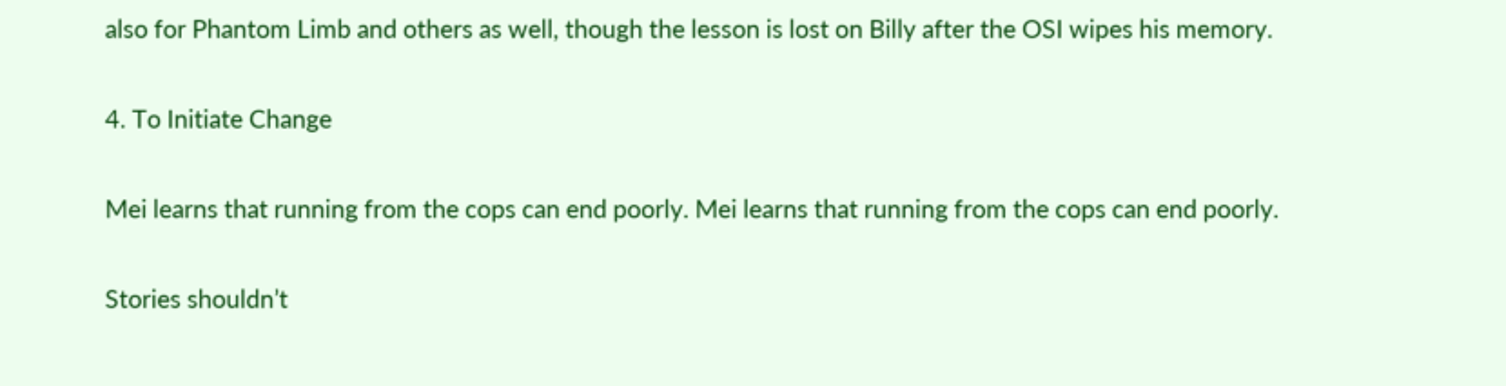also for Phantom Limb and others as well, though the lesson is lost on Billy after the OSI wipes his memory.

4. To Initiate Change

Mei learns that running from the cops can end poorly. Mei learns that running from the cops can end poorly.

Stories shouldn’t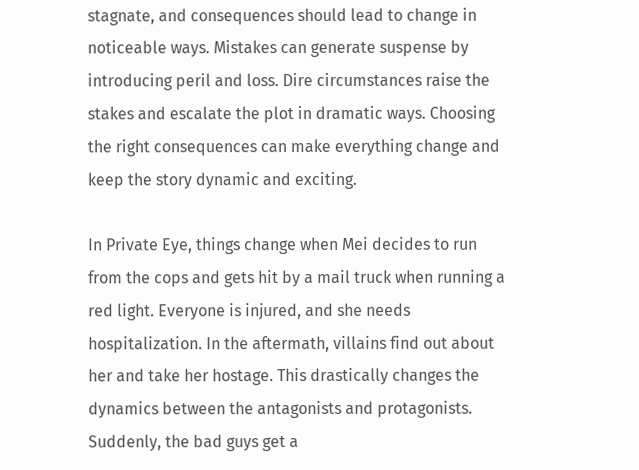stagnate, and consequences should lead to change in noticeable ways. Mistakes can generate suspense by introducing peril and loss. Dire circumstances raise the stakes and escalate the plot in dramatic ways. Choosing the right consequences can make everything change and keep the story dynamic and exciting.

In Private Eye, things change when Mei decides to run from the cops and gets hit by a mail truck when running a red light. Everyone is injured, and she needs hospitalization. In the aftermath, villains find out about her and take her hostage. This drastically changes the dynamics between the antagonists and protagonists. Suddenly, the bad guys get a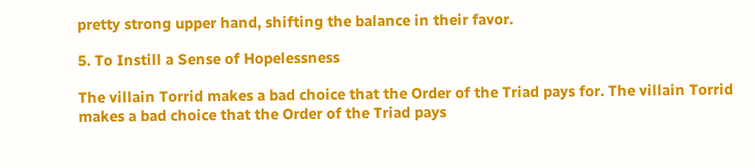pretty strong upper hand, shifting the balance in their favor.

5. To Instill a Sense of Hopelessness

The villain Torrid makes a bad choice that the Order of the Triad pays for. The villain Torrid makes a bad choice that the Order of the Triad pays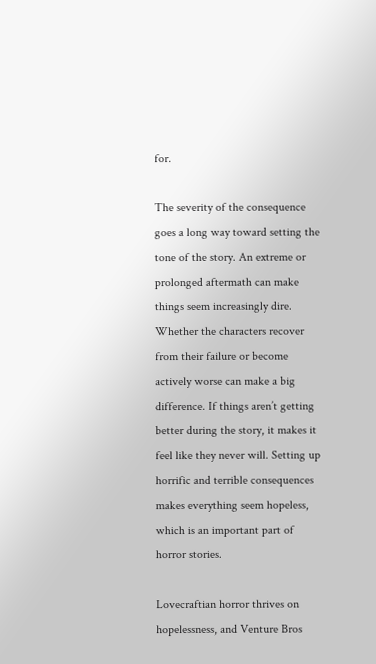for.

The severity of the consequence goes a long way toward setting the tone of the story. An extreme or prolonged aftermath can make things seem increasingly dire. Whether the characters recover from their failure or become actively worse can make a big difference. If things aren’t getting better during the story, it makes it feel like they never will. Setting up horrific and terrible consequences makes everything seem hopeless, which is an important part of horror stories.

Lovecraftian horror thrives on hopelessness, and Venture Bros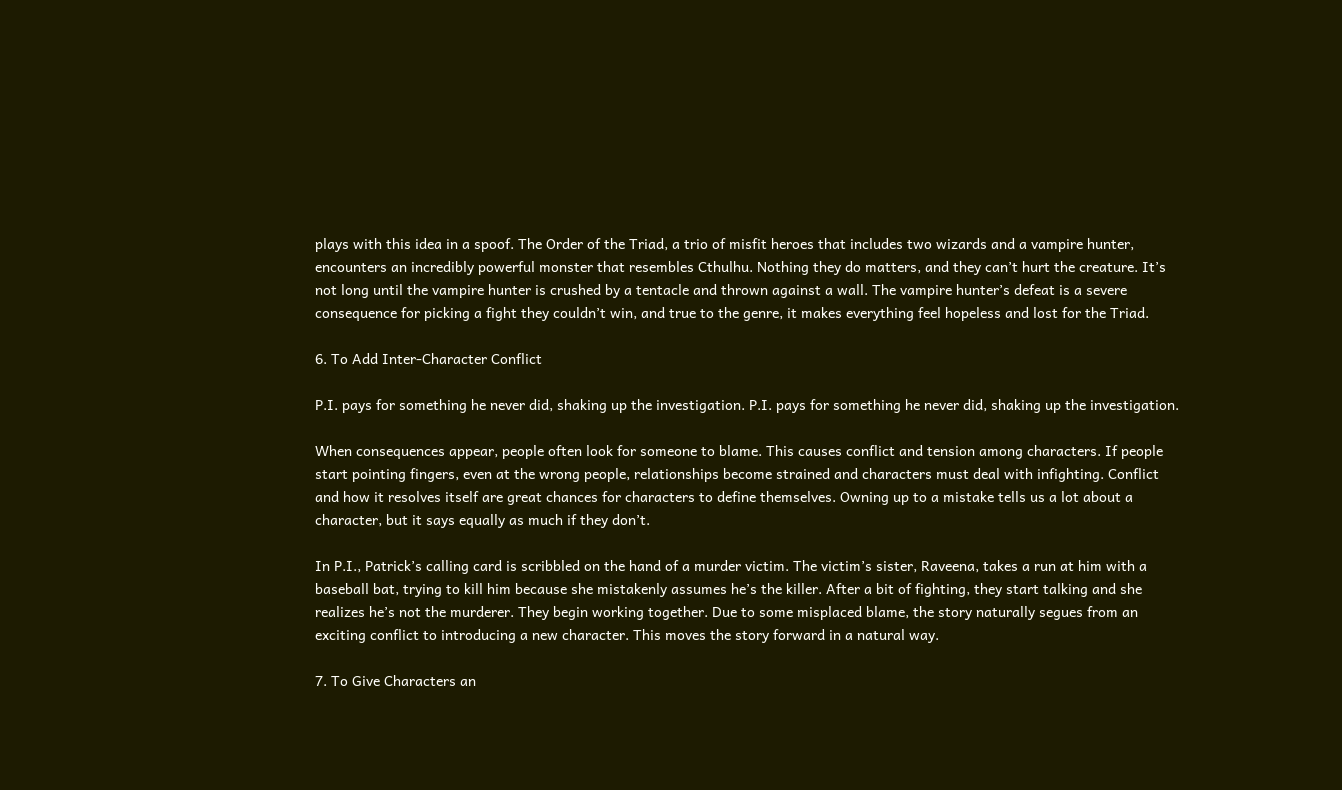plays with this idea in a spoof. The Order of the Triad, a trio of misfit heroes that includes two wizards and a vampire hunter, encounters an incredibly powerful monster that resembles Cthulhu. Nothing they do matters, and they can’t hurt the creature. It’s not long until the vampire hunter is crushed by a tentacle and thrown against a wall. The vampire hunter’s defeat is a severe consequence for picking a fight they couldn’t win, and true to the genre, it makes everything feel hopeless and lost for the Triad.

6. To Add Inter-Character Conflict

P.I. pays for something he never did, shaking up the investigation. P.I. pays for something he never did, shaking up the investigation.

When consequences appear, people often look for someone to blame. This causes conflict and tension among characters. If people start pointing fingers, even at the wrong people, relationships become strained and characters must deal with infighting. Conflict and how it resolves itself are great chances for characters to define themselves. Owning up to a mistake tells us a lot about a character, but it says equally as much if they don’t.

In P.I., Patrick’s calling card is scribbled on the hand of a murder victim. The victim’s sister, Raveena, takes a run at him with a baseball bat, trying to kill him because she mistakenly assumes he’s the killer. After a bit of fighting, they start talking and she realizes he’s not the murderer. They begin working together. Due to some misplaced blame, the story naturally segues from an exciting conflict to introducing a new character. This moves the story forward in a natural way.

7. To Give Characters an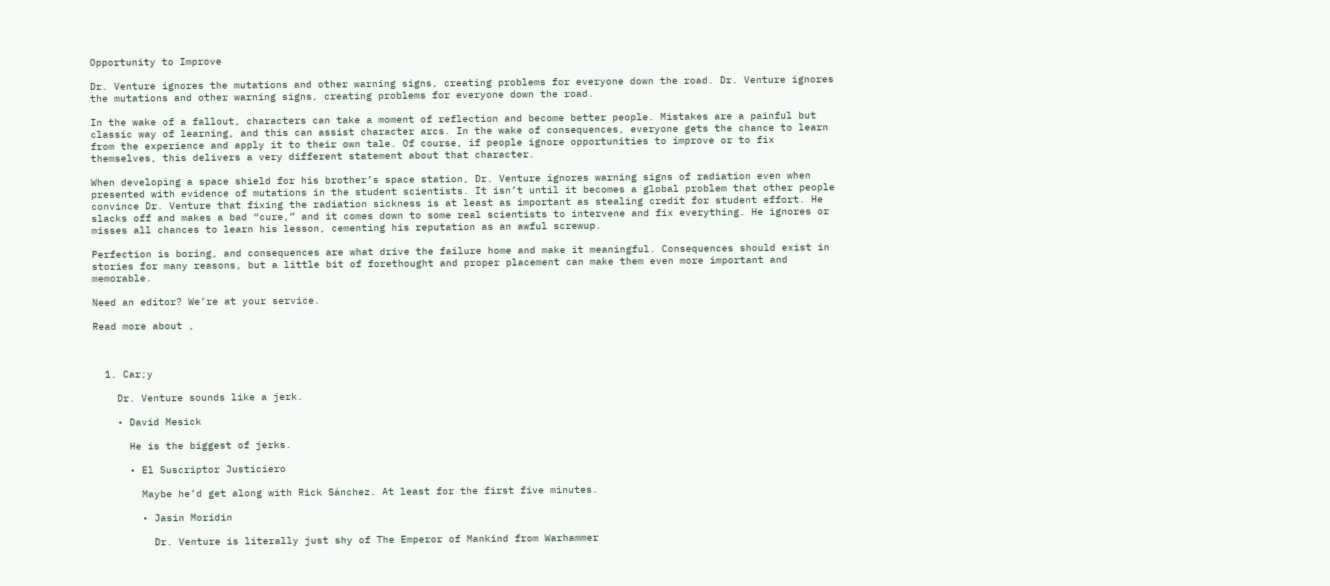Opportunity to Improve

Dr. Venture ignores the mutations and other warning signs, creating problems for everyone down the road. Dr. Venture ignores the mutations and other warning signs, creating problems for everyone down the road.

In the wake of a fallout, characters can take a moment of reflection and become better people. Mistakes are a painful but classic way of learning, and this can assist character arcs. In the wake of consequences, everyone gets the chance to learn from the experience and apply it to their own tale. Of course, if people ignore opportunities to improve or to fix themselves, this delivers a very different statement about that character.

When developing a space shield for his brother’s space station, Dr. Venture ignores warning signs of radiation even when presented with evidence of mutations in the student scientists. It isn’t until it becomes a global problem that other people convince Dr. Venture that fixing the radiation sickness is at least as important as stealing credit for student effort. He slacks off and makes a bad “cure,” and it comes down to some real scientists to intervene and fix everything. He ignores or misses all chances to learn his lesson, cementing his reputation as an awful screwup.

Perfection is boring, and consequences are what drive the failure home and make it meaningful. Consequences should exist in stories for many reasons, but a little bit of forethought and proper placement can make them even more important and memorable.

Need an editor? We’re at your service.

Read more about ,



  1. Car;y

    Dr. Venture sounds like a jerk.

    • David Mesick

      He is the biggest of jerks.

      • El Suscriptor Justiciero

        Maybe he’d get along with Rick Sánchez. At least for the first five minutes.

        • Jasin Moridin

          Dr. Venture is literally just shy of The Emperor of Mankind from Warhammer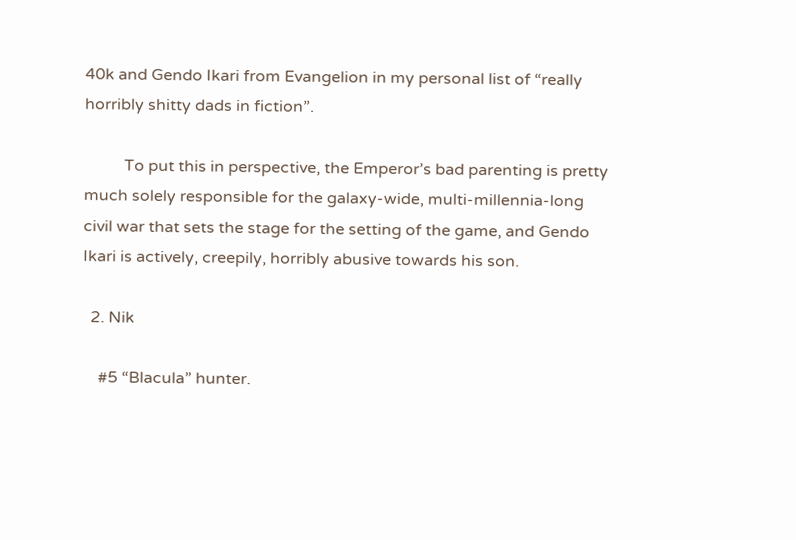40k and Gendo Ikari from Evangelion in my personal list of “really horribly shitty dads in fiction”.

          To put this in perspective, the Emperor’s bad parenting is pretty much solely responsible for the galaxy-wide, multi-millennia-long civil war that sets the stage for the setting of the game, and Gendo Ikari is actively, creepily, horribly abusive towards his son.

  2. Nik

    #5 “Blacula” hunter.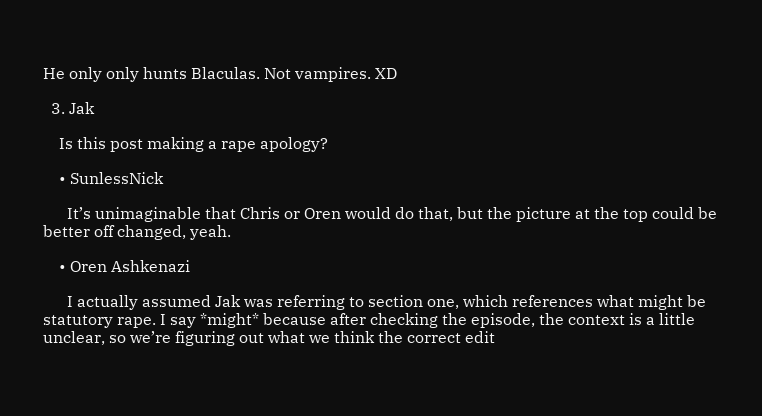He only only hunts Blaculas. Not vampires. XD

  3. Jak

    Is this post making a rape apology?

    • SunlessNick

      It’s unimaginable that Chris or Oren would do that, but the picture at the top could be better off changed, yeah.

    • Oren Ashkenazi

      I actually assumed Jak was referring to section one, which references what might be statutory rape. I say *might* because after checking the episode, the context is a little unclear, so we’re figuring out what we think the correct edit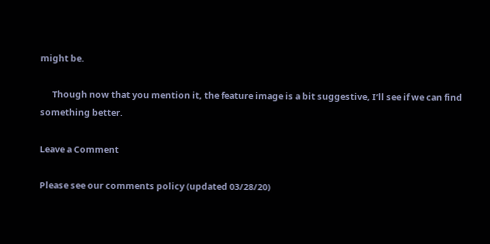might be.

      Though now that you mention it, the feature image is a bit suggestive, I’ll see if we can find something better.

Leave a Comment

Please see our comments policy (updated 03/28/20)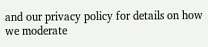and our privacy policy for details on how we moderate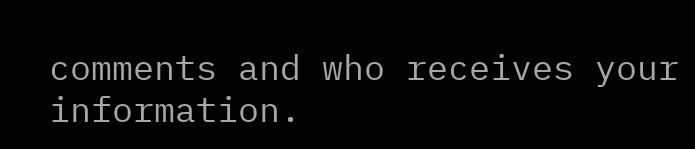comments and who receives your information.